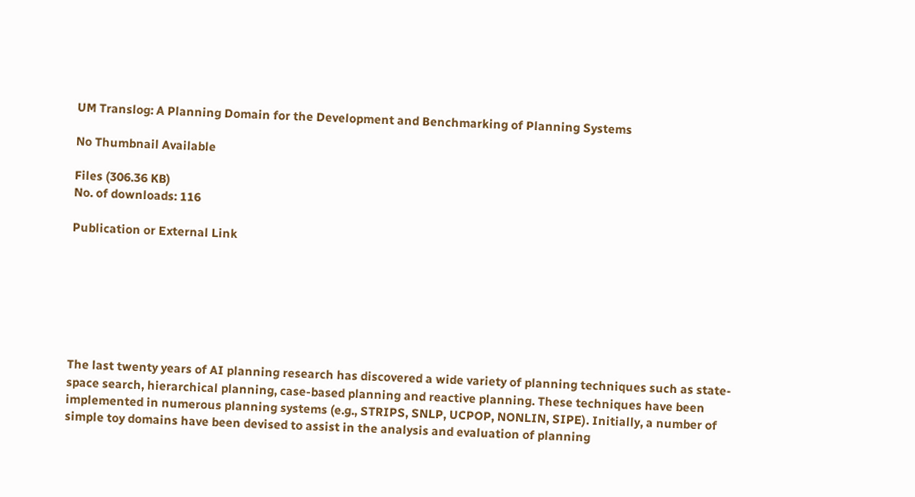UM Translog: A Planning Domain for the Development and Benchmarking of Planning Systems

No Thumbnail Available

Files (306.36 KB)
No. of downloads: 116

Publication or External Link







The last twenty years of AI planning research has discovered a wide variety of planning techniques such as state-space search, hierarchical planning, case-based planning and reactive planning. These techniques have been implemented in numerous planning systems (e.g., STRIPS, SNLP, UCPOP, NONLIN, SIPE). Initially, a number of simple toy domains have been devised to assist in the analysis and evaluation of planning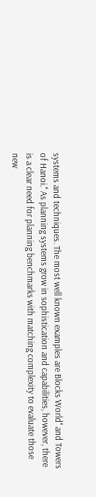systems and techniques. The most well known examples are Blocks World'' and Towers of Hanoi.'' As planning systems grow in sophistication and capabilities, however, there is a clear need for planning benchmarks with matching complexity to evaluate those new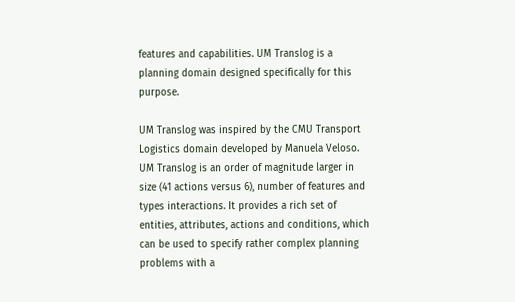features and capabilities. UM Translog is a planning domain designed specifically for this purpose.

UM Translog was inspired by the CMU Transport Logistics domain developed by Manuela Veloso. UM Translog is an order of magnitude larger in size (41 actions versus 6), number of features and types interactions. It provides a rich set of entities, attributes, actions and conditions, which can be used to specify rather complex planning problems with a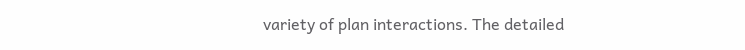variety of plan interactions. The detailed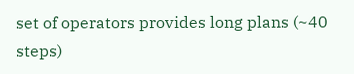set of operators provides long plans (~40 steps)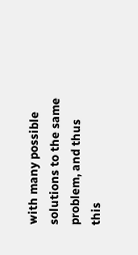with many possible solutions to the same problem, and thus this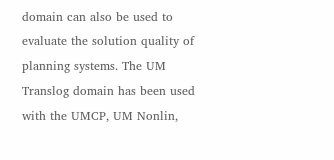domain can also be used to evaluate the solution quality of planning systems. The UM Translog domain has been used with the UMCP, UM Nonlin,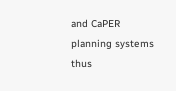and CaPER planning systems thus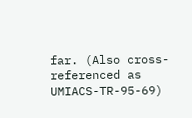far. (Also cross-referenced as UMIACS-TR-95-69)